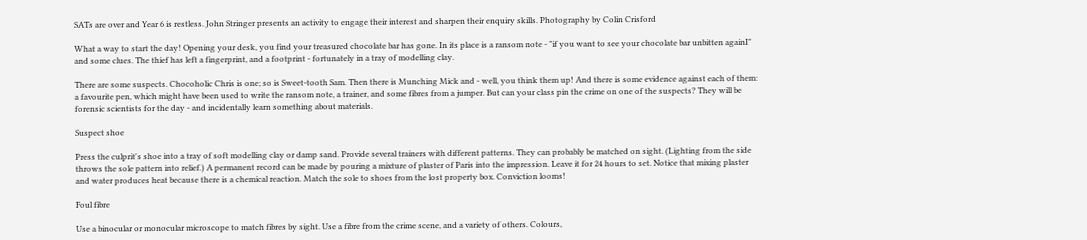SATs are over and Year 6 is restless. John Stringer presents an activity to engage their interest and sharpen their enquiry skills. Photography by Colin Crisford

What a way to start the day! Opening your desk, you find your treasured chocolate bar has gone. In its place is a ransom note - "if you want to see your chocolate bar unbitten againI" and some clues. The thief has left a fingerprint, and a footprint - fortunately in a tray of modelling clay.

There are some suspects. Chocoholic Chris is one; so is Sweet-tooth Sam. Then there is Munching Mick and - well, you think them up! And there is some evidence against each of them: a favourite pen, which might have been used to write the ransom note, a trainer, and some fibres from a jumper. But can your class pin the crime on one of the suspects? They will be forensic scientists for the day - and incidentally learn something about materials.

Suspect shoe

Press the culprit's shoe into a tray of soft modelling clay or damp sand. Provide several trainers with different patterns. They can probably be matched on sight. (Lighting from the side throws the sole pattern into relief.) A permanent record can be made by pouring a mixture of plaster of Paris into the impression. Leave it for 24 hours to set. Notice that mixing plaster and water produces heat because there is a chemical reaction. Match the sole to shoes from the lost property box. Conviction looms!

Foul fibre

Use a binocular or monocular microscope to match fibres by sight. Use a fibre from the crime scene, and a variety of others. Colours,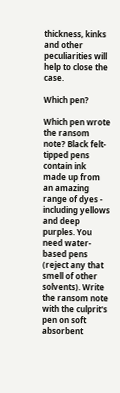thickness, kinks and other peculiarities will help to close the case.

Which pen?

Which pen wrote the ransom note? Black felt-tipped pens contain ink made up from an amazing range of dyes - including yellows and deep purples. You need water-based pens (reject any that smell of other solvents). Write the ransom note with the culprit's pen on soft absorbent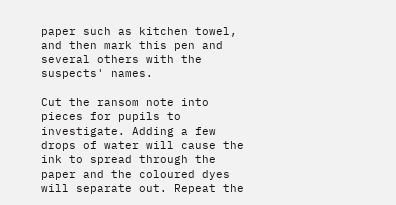paper such as kitchen towel, and then mark this pen and several others with the suspects' names.

Cut the ransom note into pieces for pupils to investigate. Adding a few drops of water will cause the ink to spread through the paper and the coloured dyes will separate out. Repeat the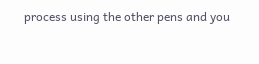process using the other pens and you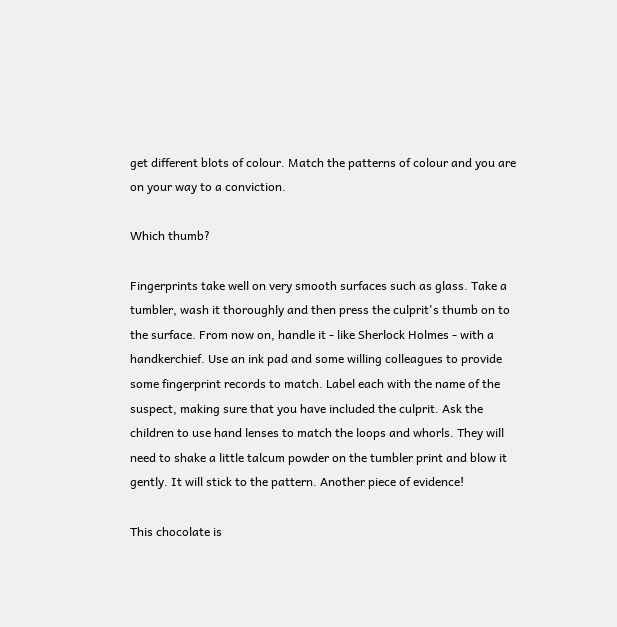get different blots of colour. Match the patterns of colour and you are on your way to a conviction.

Which thumb?

Fingerprints take well on very smooth surfaces such as glass. Take a tumbler, wash it thoroughly and then press the culprit's thumb on to the surface. From now on, handle it - like Sherlock Holmes - with a handkerchief. Use an ink pad and some willing colleagues to provide some fingerprint records to match. Label each with the name of the suspect, making sure that you have included the culprit. Ask the children to use hand lenses to match the loops and whorls. They will need to shake a little talcum powder on the tumbler print and blow it gently. It will stick to the pattern. Another piece of evidence!

This chocolate is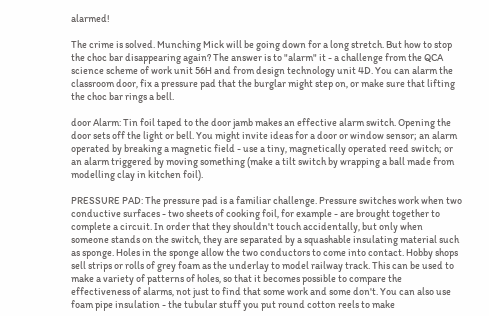alarmed!

The crime is solved. Munching Mick will be going down for a long stretch. But how to stop the choc bar disappearing again? The answer is to "alarm" it - a challenge from the QCA science scheme of work unit 56H and from design technology unit 4D. You can alarm the classroom door, fix a pressure pad that the burglar might step on, or make sure that lifting the choc bar rings a bell.

door Alarm: Tin foil taped to the door jamb makes an effective alarm switch. Opening the door sets off the light or bell. You might invite ideas for a door or window sensor; an alarm operated by breaking a magnetic field - use a tiny, magnetically operated reed switch; or an alarm triggered by moving something (make a tilt switch by wrapping a ball made from modelling clay in kitchen foil).

PRESSURE PAD: The pressure pad is a familiar challenge. Pressure switches work when two conductive surfaces - two sheets of cooking foil, for example - are brought together to complete a circuit. In order that they shouldn't touch accidentally, but only when someone stands on the switch, they are separated by a squashable insulating material such as sponge. Holes in the sponge allow the two conductors to come into contact. Hobby shops sell strips or rolls of grey foam as the underlay to model railway track. This can be used to make a variety of patterns of holes, so that it becomes possible to compare the effectiveness of alarms, not just to find that some work and some don't. You can also use foam pipe insulation - the tubular stuff you put round cotton reels to make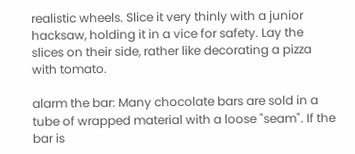realistic wheels. Slice it very thinly with a junior hacksaw, holding it in a vice for safety. Lay the slices on their side, rather like decorating a pizza with tomato.

alarm the bar: Many chocolate bars are sold in a tube of wrapped material with a loose "seam". If the bar is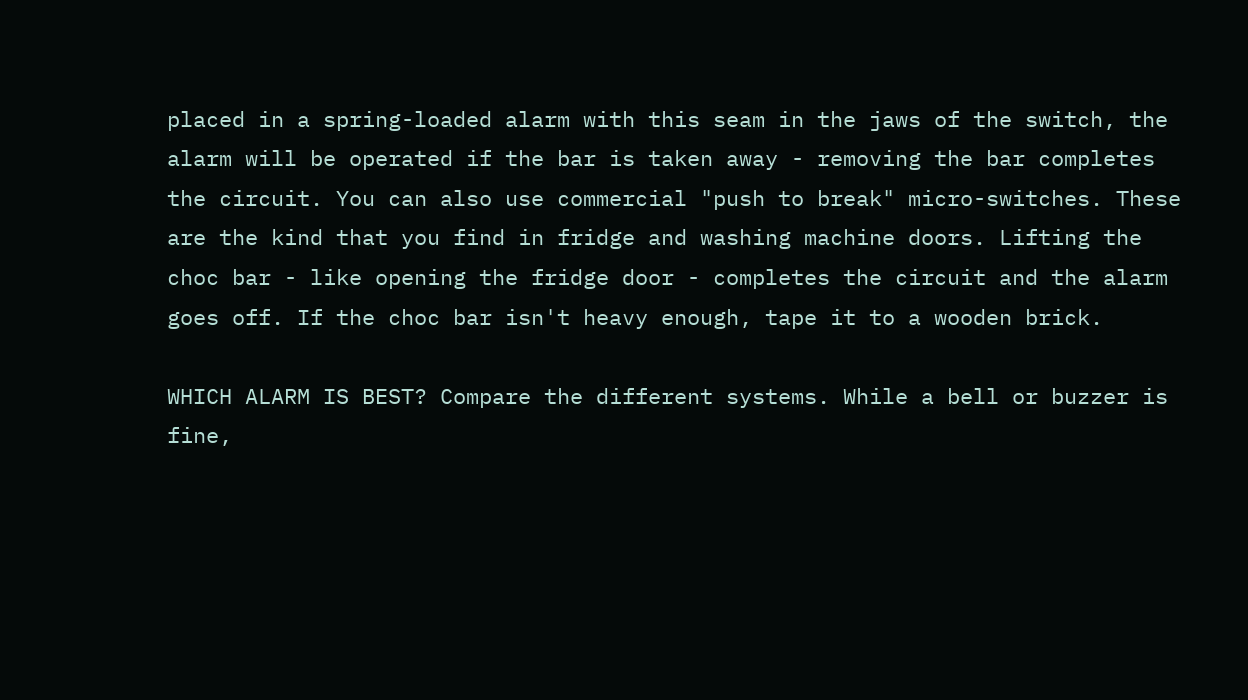placed in a spring-loaded alarm with this seam in the jaws of the switch, the alarm will be operated if the bar is taken away - removing the bar completes the circuit. You can also use commercial "push to break" micro-switches. These are the kind that you find in fridge and washing machine doors. Lifting the choc bar - like opening the fridge door - completes the circuit and the alarm goes off. If the choc bar isn't heavy enough, tape it to a wooden brick.

WHICH ALARM IS BEST? Compare the different systems. While a bell or buzzer is fine,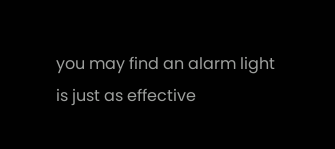you may find an alarm light is just as effective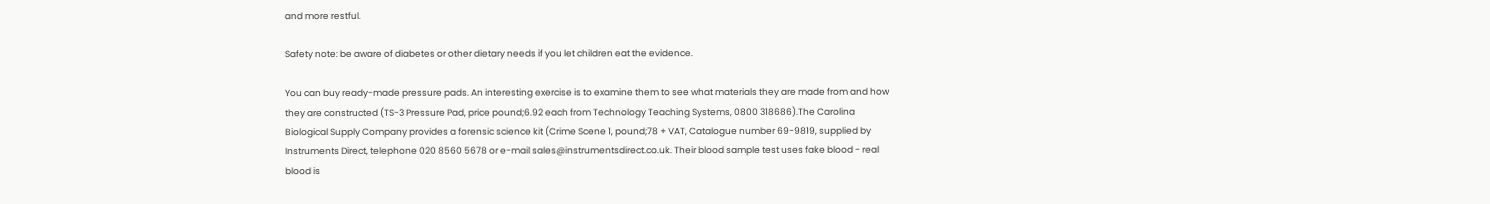and more restful.

Safety note: be aware of diabetes or other dietary needs if you let children eat the evidence.

You can buy ready-made pressure pads. An interesting exercise is to examine them to see what materials they are made from and how they are constructed (TS-3 Pressure Pad, price pound;6.92 each from Technology Teaching Systems, 0800 318686).The Carolina Biological Supply Company provides a forensic science kit (Crime Scene 1, pound;78 + VAT, Catalogue number 69-9819, supplied by Instruments Direct, telephone 020 8560 5678 or e-mail sales@instrumentsdirect.co.uk. Their blood sample test uses fake blood - real blood is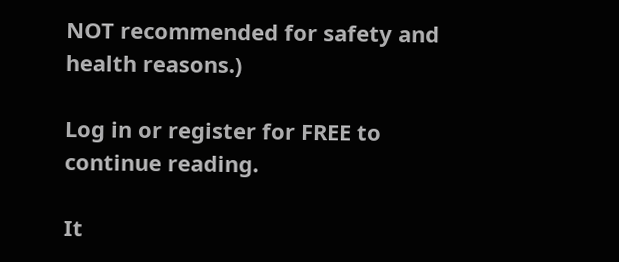NOT recommended for safety and health reasons.)

Log in or register for FREE to continue reading.

It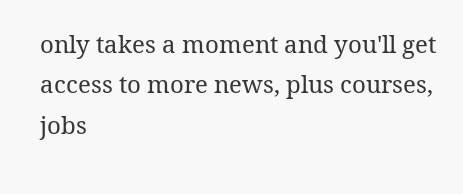only takes a moment and you'll get access to more news, plus courses, jobs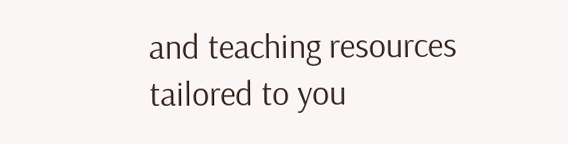and teaching resources tailored to you